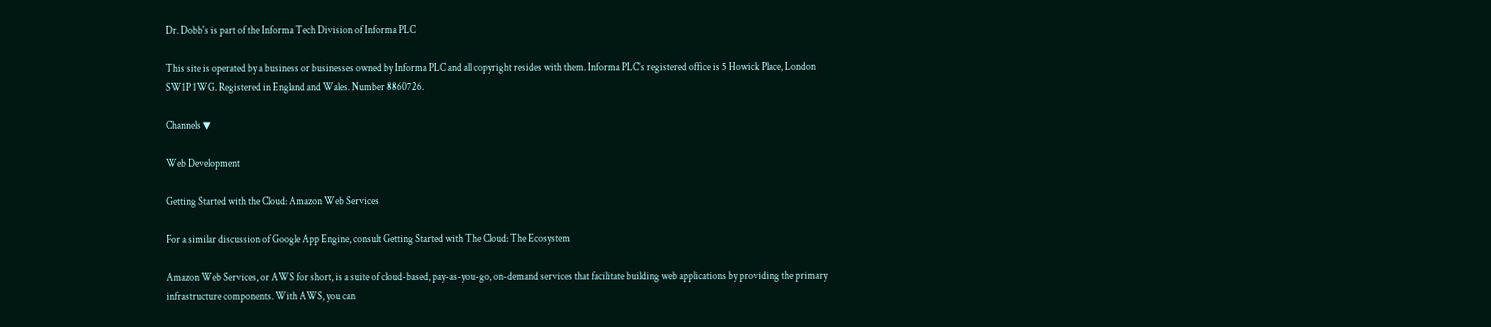Dr. Dobb's is part of the Informa Tech Division of Informa PLC

This site is operated by a business or businesses owned by Informa PLC and all copyright resides with them. Informa PLC's registered office is 5 Howick Place, London SW1P 1WG. Registered in England and Wales. Number 8860726.

Channels ▼

Web Development

Getting Started with the Cloud: Amazon Web Services

For a similar discussion of Google App Engine, consult Getting Started with The Cloud: The Ecosystem

Amazon Web Services, or AWS for short, is a suite of cloud-based, pay-as-you-go, on-demand services that facilitate building web applications by providing the primary infrastructure components. With AWS, you can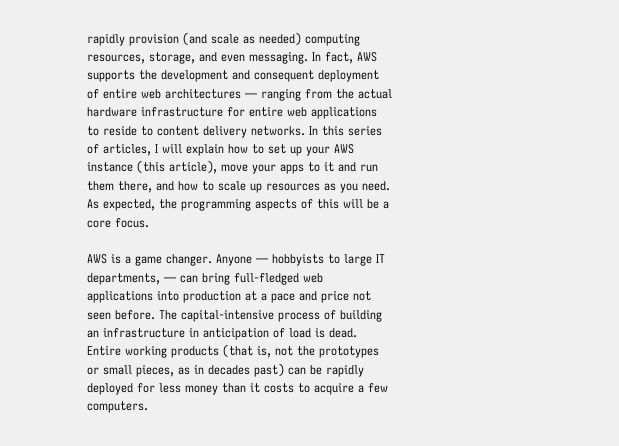rapidly provision (and scale as needed) computing resources, storage, and even messaging. In fact, AWS supports the development and consequent deployment of entire web architectures — ranging from the actual hardware infrastructure for entire web applications to reside to content delivery networks. In this series of articles, I will explain how to set up your AWS instance (this article), move your apps to it and run them there, and how to scale up resources as you need. As expected, the programming aspects of this will be a core focus.

AWS is a game changer. Anyone — hobbyists to large IT departments, — can bring full-fledged web applications into production at a pace and price not seen before. The capital-intensive process of building an infrastructure in anticipation of load is dead. Entire working products (that is, not the prototypes or small pieces, as in decades past) can be rapidly deployed for less money than it costs to acquire a few computers.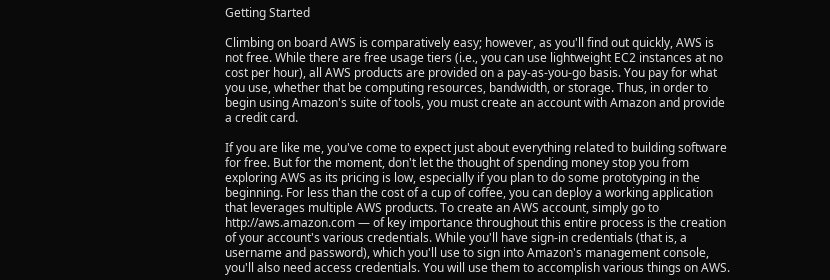Getting Started

Climbing on board AWS is comparatively easy; however, as you'll find out quickly, AWS is not free. While there are free usage tiers (i.e., you can use lightweight EC2 instances at no cost per hour), all AWS products are provided on a pay-as-you-go basis. You pay for what you use, whether that be computing resources, bandwidth, or storage. Thus, in order to begin using Amazon's suite of tools, you must create an account with Amazon and provide a credit card.

If you are like me, you've come to expect just about everything related to building software for free. But for the moment, don't let the thought of spending money stop you from exploring AWS as its pricing is low, especially if you plan to do some prototyping in the beginning. For less than the cost of a cup of coffee, you can deploy a working application that leverages multiple AWS products. To create an AWS account, simply go to http://aws.amazon.com — of key importance throughout this entire process is the creation of your account's various credentials. While you'll have sign-in credentials (that is, a username and password), which you'll use to sign into Amazon's management console, you'll also need access credentials. You will use them to accomplish various things on AWS.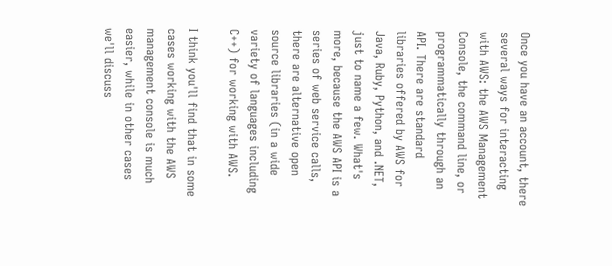Once you have an account, there several ways for interacting with AWS: the AWS Management Console, the command line, or programmatically through an API. There are standard libraries offered by AWS for Java, Ruby, Python, and .NET, just to name a few. What's more, because the AWS API is a series of web service calls, there are alternative open source libraries (in a wide variety of languages including C++) for working with AWS.

I think you'll find that in some cases working with the AWS management console is much easier, while in other cases we'll discuss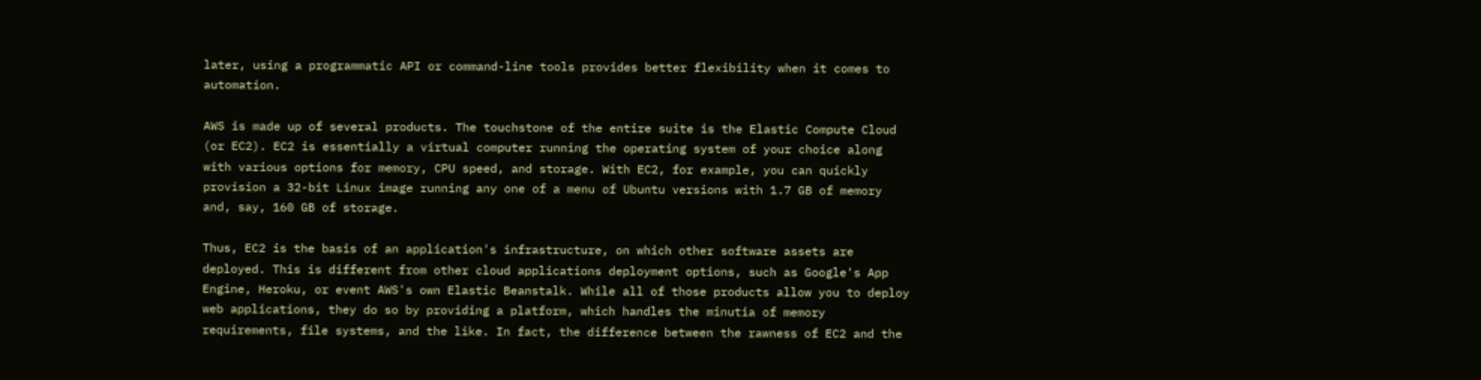later, using a programmatic API or command-line tools provides better flexibility when it comes to automation.

AWS is made up of several products. The touchstone of the entire suite is the Elastic Compute Cloud (or EC2). EC2 is essentially a virtual computer running the operating system of your choice along with various options for memory, CPU speed, and storage. With EC2, for example, you can quickly provision a 32-bit Linux image running any one of a menu of Ubuntu versions with 1.7 GB of memory and, say, 160 GB of storage.

Thus, EC2 is the basis of an application's infrastructure, on which other software assets are deployed. This is different from other cloud applications deployment options, such as Google's App Engine, Heroku, or event AWS's own Elastic Beanstalk. While all of those products allow you to deploy web applications, they do so by providing a platform, which handles the minutia of memory requirements, file systems, and the like. In fact, the difference between the rawness of EC2 and the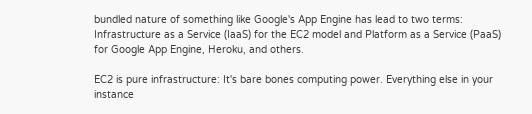bundled nature of something like Google's App Engine has lead to two terms: Infrastructure as a Service (IaaS) for the EC2 model and Platform as a Service (PaaS) for Google App Engine, Heroku, and others.

EC2 is pure infrastructure: It's bare bones computing power. Everything else in your instance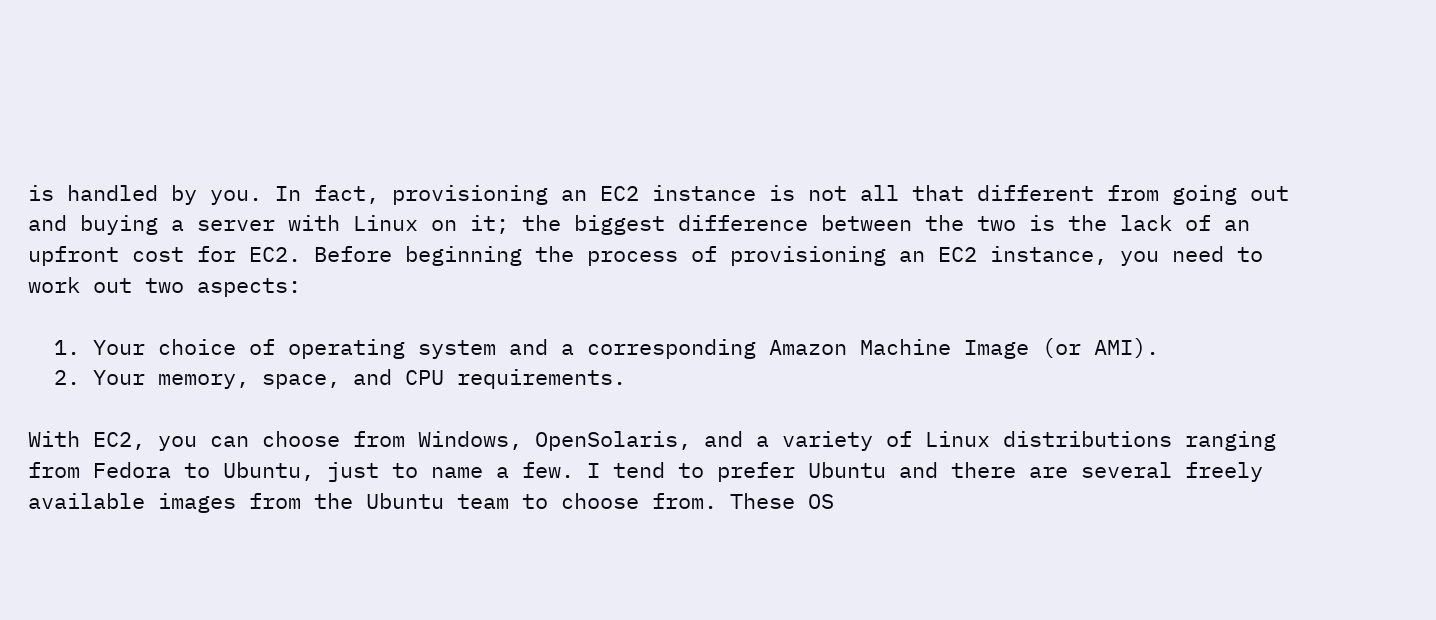is handled by you. In fact, provisioning an EC2 instance is not all that different from going out and buying a server with Linux on it; the biggest difference between the two is the lack of an upfront cost for EC2. Before beginning the process of provisioning an EC2 instance, you need to work out two aspects:

  1. Your choice of operating system and a corresponding Amazon Machine Image (or AMI).
  2. Your memory, space, and CPU requirements.

With EC2, you can choose from Windows, OpenSolaris, and a variety of Linux distributions ranging from Fedora to Ubuntu, just to name a few. I tend to prefer Ubuntu and there are several freely available images from the Ubuntu team to choose from. These OS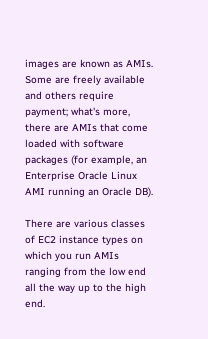images are known as AMIs. Some are freely available and others require payment; what's more, there are AMIs that come loaded with software packages (for example, an Enterprise Oracle Linux AMI running an Oracle DB).

There are various classes of EC2 instance types on which you run AMIs ranging from the low end all the way up to the high end.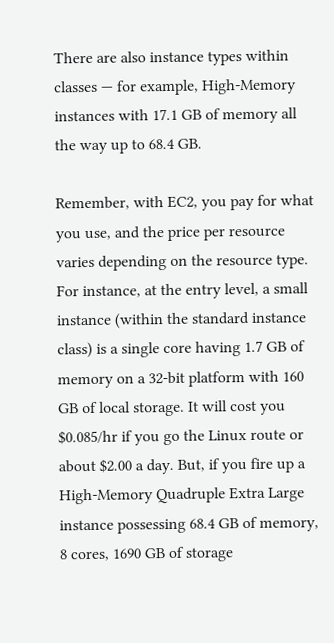There are also instance types within classes — for example, High-Memory instances with 17.1 GB of memory all the way up to 68.4 GB.

Remember, with EC2, you pay for what you use, and the price per resource varies depending on the resource type. For instance, at the entry level, a small instance (within the standard instance class) is a single core having 1.7 GB of memory on a 32-bit platform with 160 GB of local storage. It will cost you $0.085/hr if you go the Linux route or about $2.00 a day. But, if you fire up a High-Memory Quadruple Extra Large instance possessing 68.4 GB of memory, 8 cores, 1690 GB of storage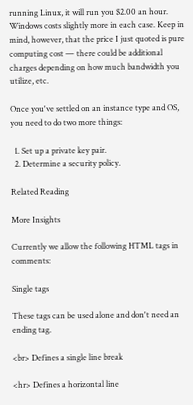running Linux, it will run you $2.00 an hour. Windows costs slightly more in each case. Keep in mind, however, that the price I just quoted is pure computing cost — there could be additional charges depending on how much bandwidth you utilize, etc.

Once you've settled on an instance type and OS, you need to do two more things:

  1. Set up a private key pair.
  2. Determine a security policy.

Related Reading

More Insights

Currently we allow the following HTML tags in comments:

Single tags

These tags can be used alone and don't need an ending tag.

<br> Defines a single line break

<hr> Defines a horizontal line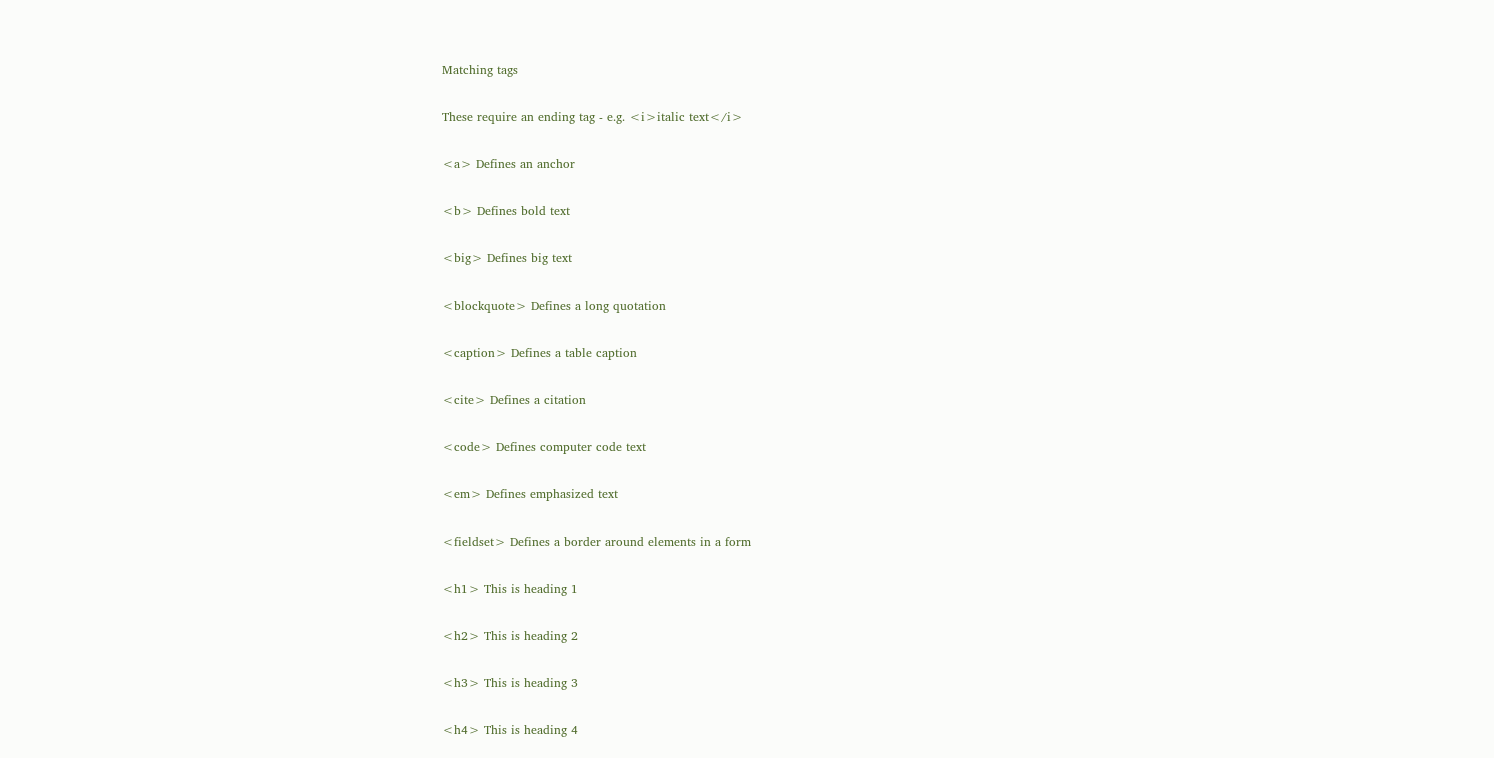Matching tags

These require an ending tag - e.g. <i>italic text</i>

<a> Defines an anchor

<b> Defines bold text

<big> Defines big text

<blockquote> Defines a long quotation

<caption> Defines a table caption

<cite> Defines a citation

<code> Defines computer code text

<em> Defines emphasized text

<fieldset> Defines a border around elements in a form

<h1> This is heading 1

<h2> This is heading 2

<h3> This is heading 3

<h4> This is heading 4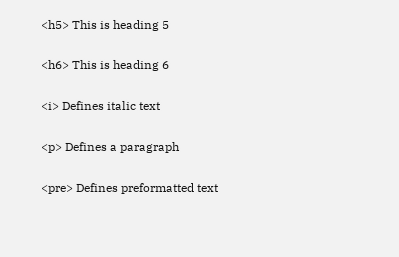<h5> This is heading 5

<h6> This is heading 6

<i> Defines italic text

<p> Defines a paragraph

<pre> Defines preformatted text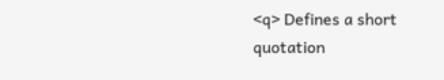<q> Defines a short quotation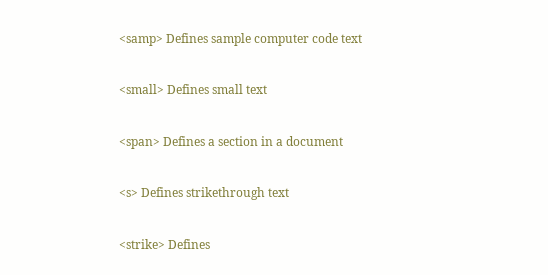<samp> Defines sample computer code text

<small> Defines small text

<span> Defines a section in a document

<s> Defines strikethrough text

<strike> Defines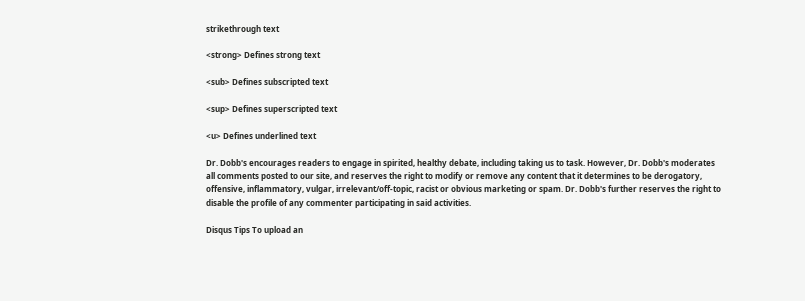strikethrough text

<strong> Defines strong text

<sub> Defines subscripted text

<sup> Defines superscripted text

<u> Defines underlined text

Dr. Dobb's encourages readers to engage in spirited, healthy debate, including taking us to task. However, Dr. Dobb's moderates all comments posted to our site, and reserves the right to modify or remove any content that it determines to be derogatory, offensive, inflammatory, vulgar, irrelevant/off-topic, racist or obvious marketing or spam. Dr. Dobb's further reserves the right to disable the profile of any commenter participating in said activities.

Disqus Tips To upload an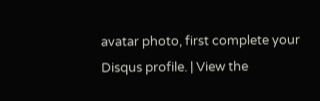avatar photo, first complete your Disqus profile. | View the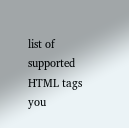list of supported HTML tags you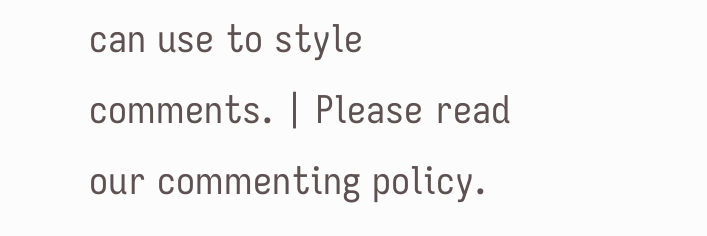can use to style comments. | Please read our commenting policy.